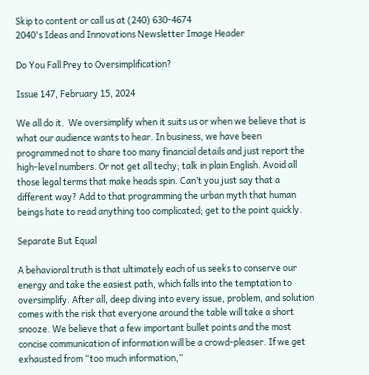Skip to content or call us at (240) 630-4674
2040's Ideas and Innovations Newsletter Image Header

Do You Fall Prey to Oversimplification?

Issue 147, February 15, 2024

We all do it.  We oversimplify when it suits us or when we believe that is what our audience wants to hear. In business, we have been programmed not to share too many financial details and just report the high-level numbers. Or not get all techy; talk in plain English. Avoid all those legal terms that make heads spin. Can’t you just say that a different way? Add to that programming the urban myth that human beings hate to read anything too complicated; get to the point quickly.

Separate But Equal

A behavioral truth is that ultimately each of us seeks to conserve our energy and take the easiest path, which falls into the temptation to oversimplify. After all, deep diving into every issue, problem, and solution comes with the risk that everyone around the table will take a short snooze. We believe that a few important bullet points and the most concise communication of information will be a crowd-pleaser. If we get exhausted from “too much information,”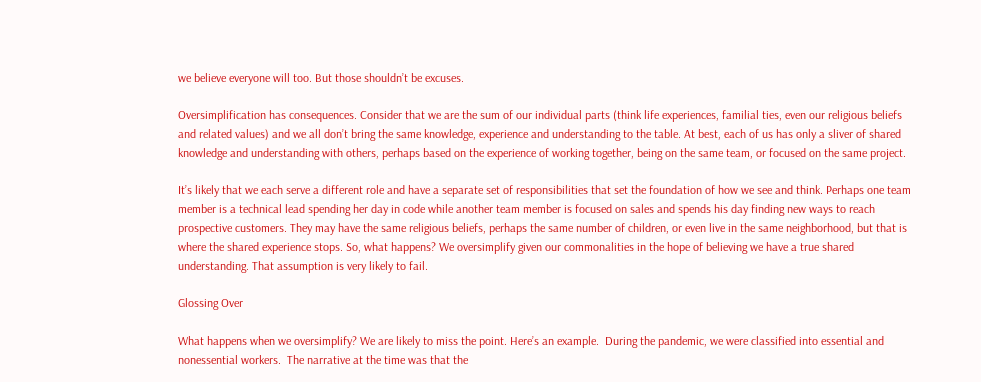we believe everyone will too. But those shouldn’t be excuses.

Oversimplification has consequences. Consider that we are the sum of our individual parts (think life experiences, familial ties, even our religious beliefs and related values) and we all don’t bring the same knowledge, experience and understanding to the table. At best, each of us has only a sliver of shared knowledge and understanding with others, perhaps based on the experience of working together, being on the same team, or focused on the same project.

It’s likely that we each serve a different role and have a separate set of responsibilities that set the foundation of how we see and think. Perhaps one team member is a technical lead spending her day in code while another team member is focused on sales and spends his day finding new ways to reach prospective customers. They may have the same religious beliefs, perhaps the same number of children, or even live in the same neighborhood, but that is where the shared experience stops. So, what happens? We oversimplify given our commonalities in the hope of believing we have a true shared understanding. That assumption is very likely to fail.

Glossing Over

What happens when we oversimplify? We are likely to miss the point. Here’s an example.  During the pandemic, we were classified into essential and nonessential workers.  The narrative at the time was that the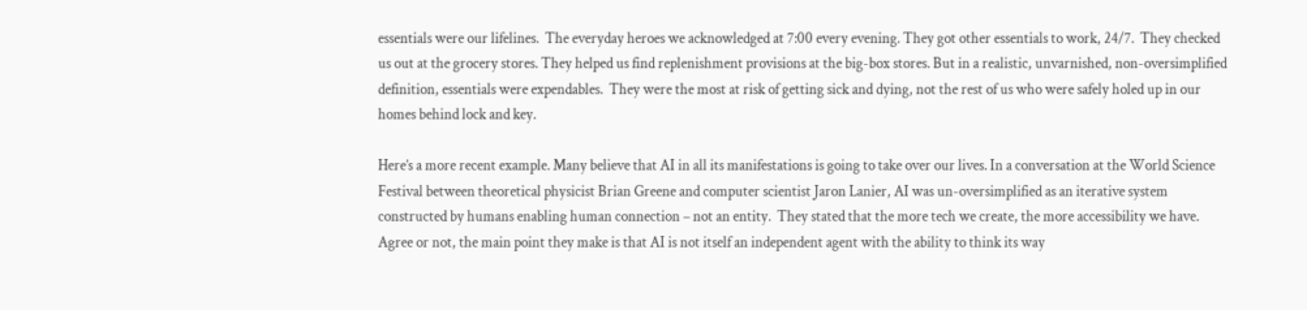essentials were our lifelines.  The everyday heroes we acknowledged at 7:00 every evening. They got other essentials to work, 24/7.  They checked us out at the grocery stores. They helped us find replenishment provisions at the big-box stores. But in a realistic, unvarnished, non-oversimplified definition, essentials were expendables.  They were the most at risk of getting sick and dying, not the rest of us who were safely holed up in our homes behind lock and key.

Here’s a more recent example. Many believe that AI in all its manifestations is going to take over our lives. In a conversation at the World Science Festival between theoretical physicist Brian Greene and computer scientist Jaron Lanier, AI was un-oversimplified as an iterative system constructed by humans enabling human connection – not an entity.  They stated that the more tech we create, the more accessibility we have. Agree or not, the main point they make is that AI is not itself an independent agent with the ability to think its way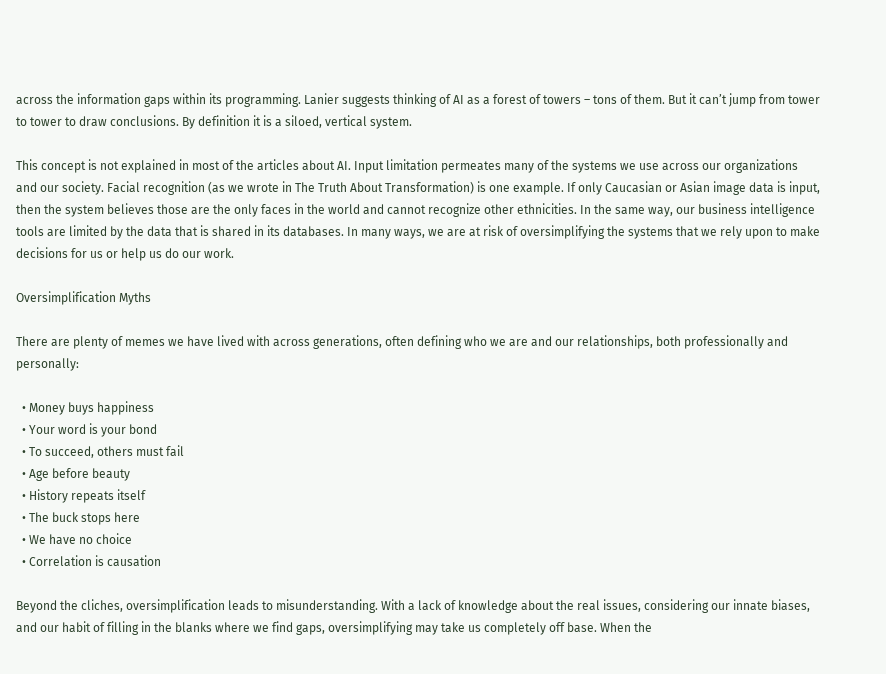across the information gaps within its programming. Lanier suggests thinking of AI as a forest of towers – tons of them. But it can’t jump from tower to tower to draw conclusions. By definition it is a siloed, vertical system.

This concept is not explained in most of the articles about AI. Input limitation permeates many of the systems we use across our organizations and our society. Facial recognition (as we wrote in The Truth About Transformation) is one example. If only Caucasian or Asian image data is input, then the system believes those are the only faces in the world and cannot recognize other ethnicities. In the same way, our business intelligence tools are limited by the data that is shared in its databases. In many ways, we are at risk of oversimplifying the systems that we rely upon to make decisions for us or help us do our work.

Oversimplification Myths

There are plenty of memes we have lived with across generations, often defining who we are and our relationships, both professionally and personally:

  • Money buys happiness
  • Your word is your bond
  • To succeed, others must fail
  • Age before beauty
  • History repeats itself
  • The buck stops here
  • We have no choice
  • Correlation is causation

Beyond the cliches, oversimplification leads to misunderstanding. With a lack of knowledge about the real issues, considering our innate biases, and our habit of filling in the blanks where we find gaps, oversimplifying may take us completely off base. When the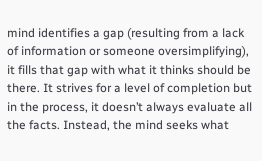mind identifies a gap (resulting from a lack of information or someone oversimplifying), it fills that gap with what it thinks should be there. It strives for a level of completion but in the process, it doesn’t always evaluate all the facts. Instead, the mind seeks what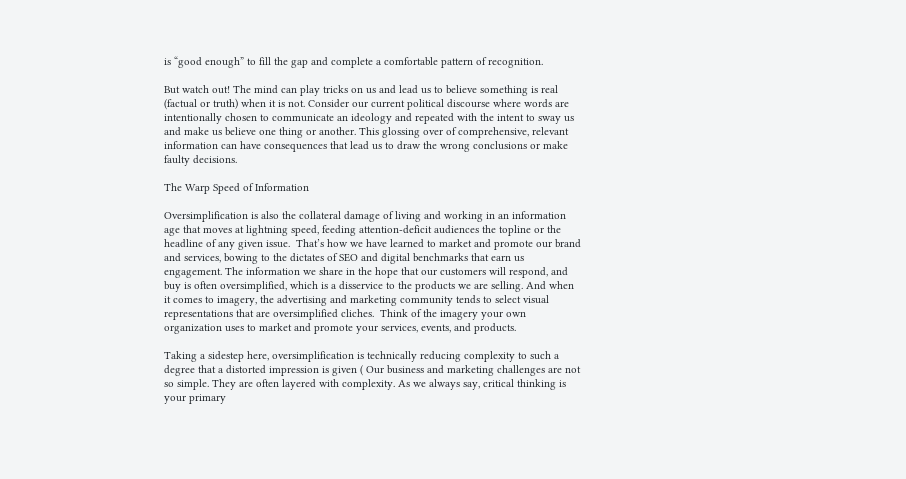is “good enough” to fill the gap and complete a comfortable pattern of recognition.

But watch out! The mind can play tricks on us and lead us to believe something is real (factual or truth) when it is not. Consider our current political discourse where words are intentionally chosen to communicate an ideology and repeated with the intent to sway us and make us believe one thing or another. This glossing over of comprehensive, relevant information can have consequences that lead us to draw the wrong conclusions or make faulty decisions.

The Warp Speed of Information

Oversimplification is also the collateral damage of living and working in an information age that moves at lightning speed, feeding attention-deficit audiences the topline or the headline of any given issue.  That’s how we have learned to market and promote our brand and services, bowing to the dictates of SEO and digital benchmarks that earn us engagement. The information we share in the hope that our customers will respond, and buy is often oversimplified, which is a disservice to the products we are selling. And when it comes to imagery, the advertising and marketing community tends to select visual representations that are oversimplified cliches.  Think of the imagery your own organization uses to market and promote your services, events, and products.

Taking a sidestep here, oversimplification is technically reducing complexity to such a degree that a distorted impression is given ( Our business and marketing challenges are not so simple. They are often layered with complexity. As we always say, critical thinking is your primary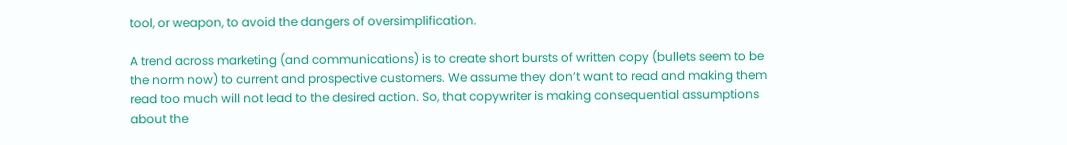tool, or weapon, to avoid the dangers of oversimplification.

A trend across marketing (and communications) is to create short bursts of written copy (bullets seem to be the norm now) to current and prospective customers. We assume they don’t want to read and making them read too much will not lead to the desired action. So, that copywriter is making consequential assumptions about the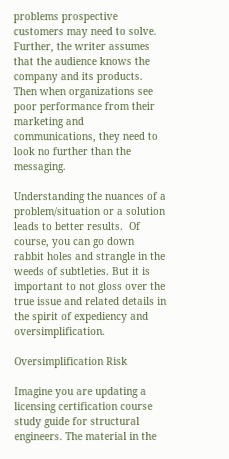problems prospective customers may need to solve.  Further, the writer assumes that the audience knows the company and its products. Then when organizations see poor performance from their marketing and communications, they need to look no further than the messaging.

Understanding the nuances of a problem/situation or a solution leads to better results.  Of course, you can go down rabbit holes and strangle in the weeds of subtleties. But it is important to not gloss over the true issue and related details in the spirit of expediency and oversimplification.

Oversimplification Risk

Imagine you are updating a licensing certification course study guide for structural engineers. The material in the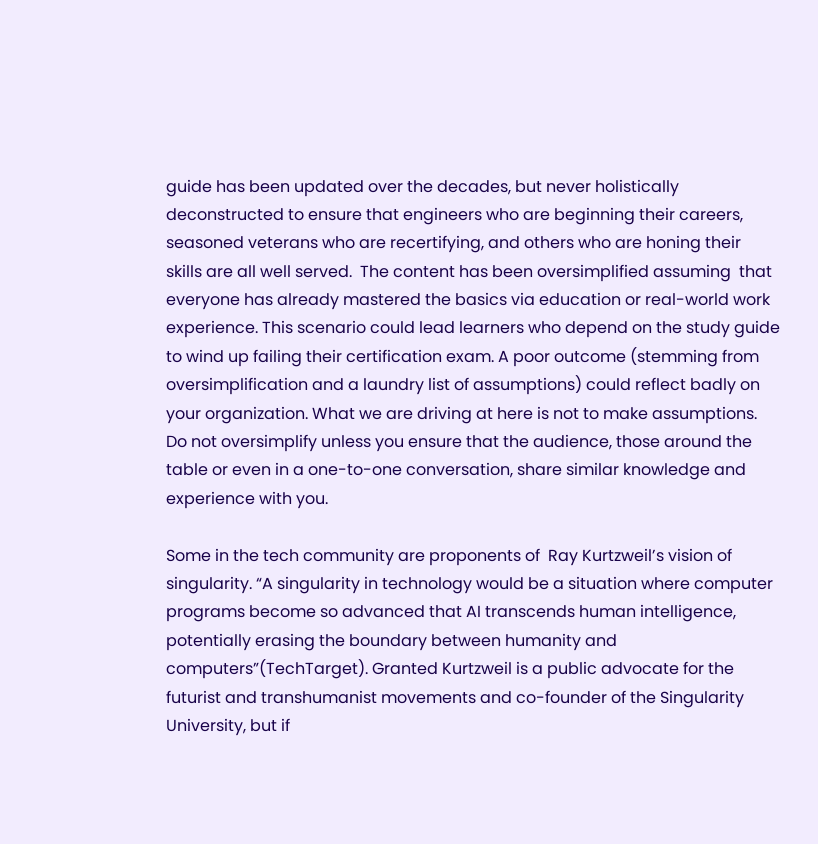guide has been updated over the decades, but never holistically deconstructed to ensure that engineers who are beginning their careers, seasoned veterans who are recertifying, and others who are honing their skills are all well served.  The content has been oversimplified assuming  that everyone has already mastered the basics via education or real-world work experience. This scenario could lead learners who depend on the study guide to wind up failing their certification exam. A poor outcome (stemming from oversimplification and a laundry list of assumptions) could reflect badly on your organization. What we are driving at here is not to make assumptions. Do not oversimplify unless you ensure that the audience, those around the table or even in a one-to-one conversation, share similar knowledge and experience with you.

Some in the tech community are proponents of  Ray Kurtzweil’s vision of singularity. “A singularity in technology would be a situation where computer programs become so advanced that AI transcends human intelligence, potentially erasing the boundary between humanity and computers”(TechTarget). Granted Kurtzweil is a public advocate for the futurist and transhumanist movements and co-founder of the Singularity University, but if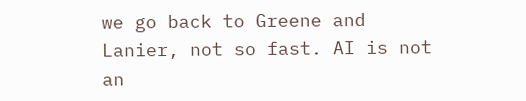we go back to Greene and Lanier, not so fast. AI is not an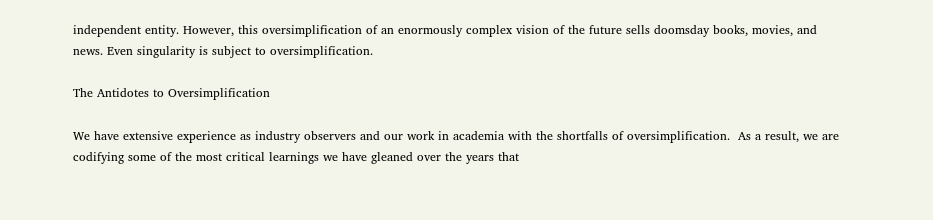independent entity. However, this oversimplification of an enormously complex vision of the future sells doomsday books, movies, and news. Even singularity is subject to oversimplification.

The Antidotes to Oversimplification

We have extensive experience as industry observers and our work in academia with the shortfalls of oversimplification.  As a result, we are codifying some of the most critical learnings we have gleaned over the years that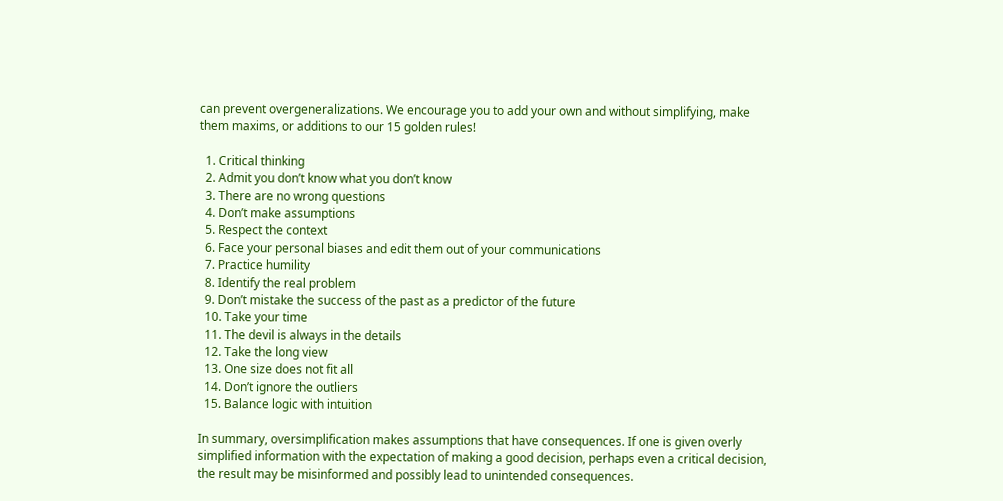can prevent overgeneralizations. We encourage you to add your own and without simplifying, make them maxims, or additions to our 15 golden rules!

  1. Critical thinking
  2. Admit you don’t know what you don’t know
  3. There are no wrong questions
  4. Don’t make assumptions
  5. Respect the context
  6. Face your personal biases and edit them out of your communications
  7. Practice humility
  8. Identify the real problem
  9. Don’t mistake the success of the past as a predictor of the future
  10. Take your time
  11. The devil is always in the details
  12. Take the long view
  13. One size does not fit all
  14. Don’t ignore the outliers
  15. Balance logic with intuition

In summary, oversimplification makes assumptions that have consequences. If one is given overly simplified information with the expectation of making a good decision, perhaps even a critical decision, the result may be misinformed and possibly lead to unintended consequences.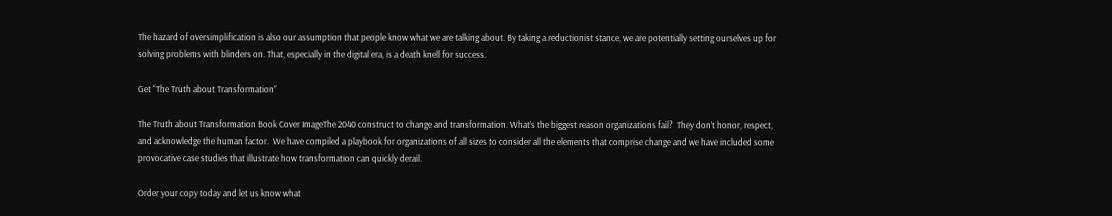The hazard of oversimplification is also our assumption that people know what we are talking about. By taking a reductionist stance, we are potentially setting ourselves up for solving problems with blinders on. That, especially in the digital era, is a death knell for success.

Get “The Truth about Transformation”

The Truth about Transformation Book Cover ImageThe 2040 construct to change and transformation. What’s the biggest reason organizations fail?  They don’t honor, respect, and acknowledge the human factor.  We have compiled a playbook for organizations of all sizes to consider all the elements that comprise change and we have included some provocative case studies that illustrate how transformation can quickly derail.

Order your copy today and let us know what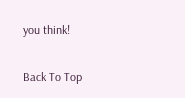you think!

Back To Top